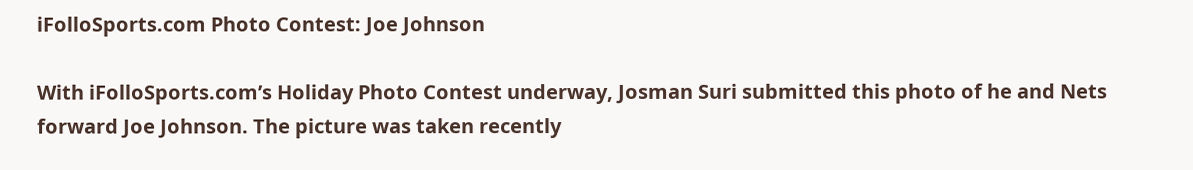iFolloSports.com Photo Contest: Joe Johnson

With iFolloSports.com’s Holiday Photo Contest underway, Josman Suri submitted this photo of he and Nets forward Joe Johnson. The picture was taken recently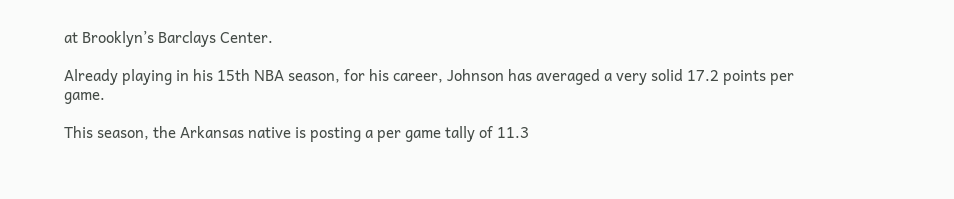at Brooklyn’s Barclays Center.

Already playing in his 15th NBA season, for his career, Johnson has averaged a very solid 17.2 points per game.

This season, the Arkansas native is posting a per game tally of 11.3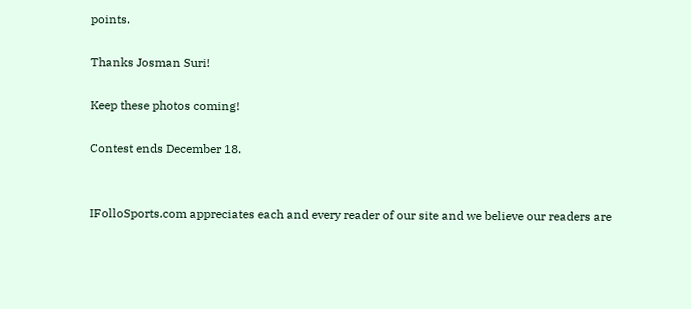points.

Thanks Josman Suri!

Keep these photos coming!

Contest ends December 18.


IFolloSports.com appreciates each and every reader of our site and we believe our readers are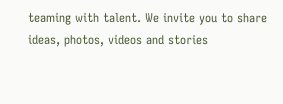teaming with talent. We invite you to share ideas, photos, videos and stories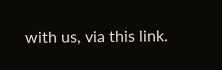with us, via this link.